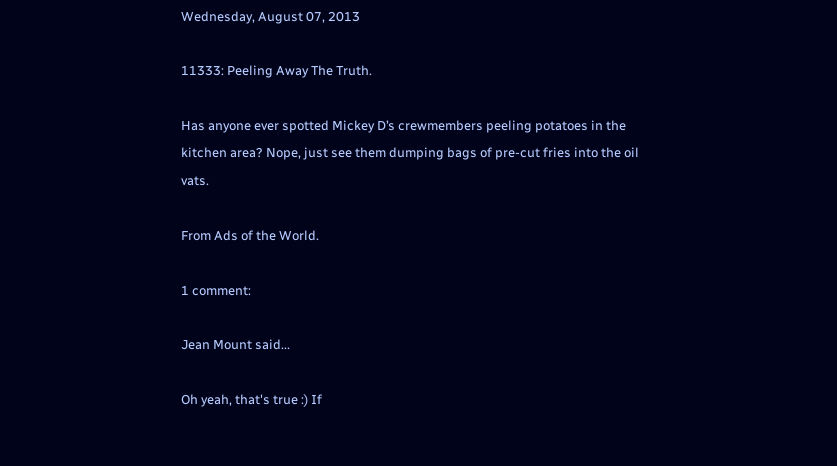Wednesday, August 07, 2013

11333: Peeling Away The Truth.

Has anyone ever spotted Mickey D’s crewmembers peeling potatoes in the kitchen area? Nope, just see them dumping bags of pre-cut fries into the oil vats.

From Ads of the World.

1 comment:

Jean Mount said...

Oh yeah, that's true :) If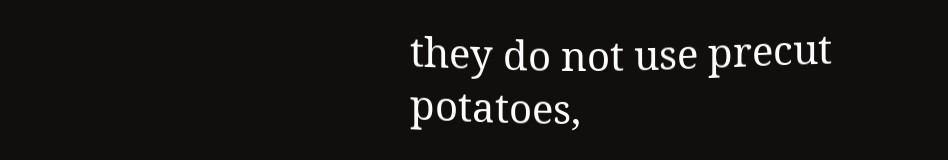they do not use precut potatoes,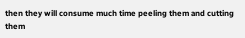then they will consume much time peeling them and cutting them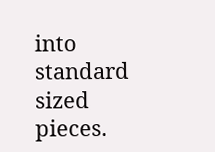into standard sized pieces.